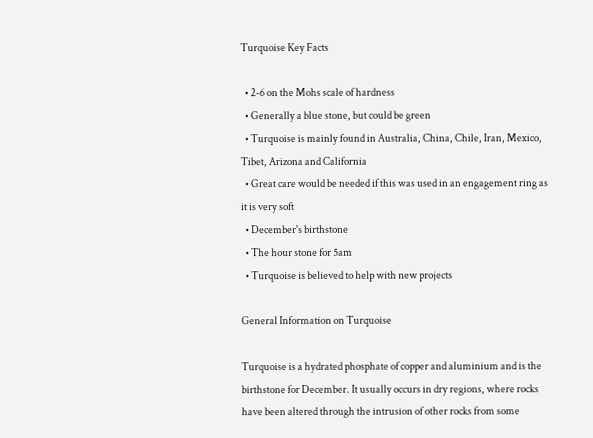Turquoise Key Facts

  • 2-6 on the Mohs scale of hardness
  • Generally a blue stone, but could be green
  • Turquoise is mainly found in Australia, China, Chile, Iran, Mexico, Tibet, Arizona and California
  • Great care would be needed if this was used in an engagement ring as it is very soft
  • December's birthstone
  • The hour stone for 5am
  • Turquoise is believed to help with new projects

General Information on Turquoise

Turquoise is a hydrated phosphate of copper and aluminium and is the birthstone for December. It usually occurs in dry regions, where rocks have been altered through the intrusion of other rocks from some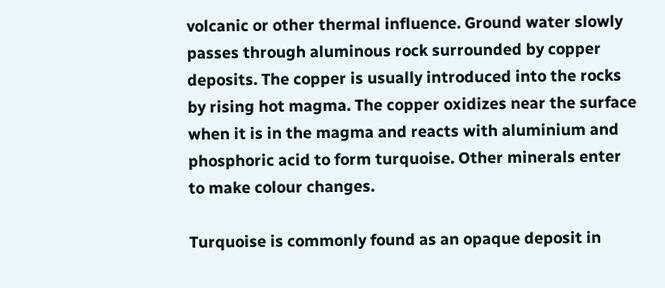volcanic or other thermal influence. Ground water slowly passes through aluminous rock surrounded by copper deposits. The copper is usually introduced into the rocks by rising hot magma. The copper oxidizes near the surface when it is in the magma and reacts with aluminium and phosphoric acid to form turquoise. Other minerals enter to make colour changes.

Turquoise is commonly found as an opaque deposit in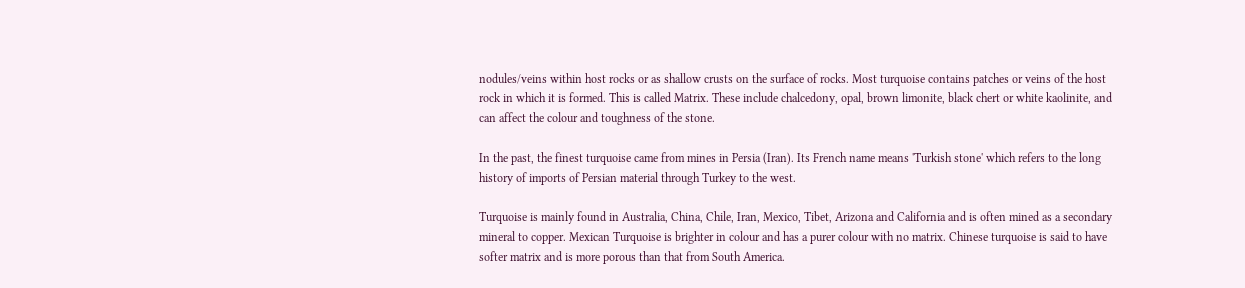nodules/veins within host rocks or as shallow crusts on the surface of rocks. Most turquoise contains patches or veins of the host rock in which it is formed. This is called Matrix. These include chalcedony, opal, brown limonite, black chert or white kaolinite, and can affect the colour and toughness of the stone.

In the past, the finest turquoise came from mines in Persia (Iran). Its French name means 'Turkish stone' which refers to the long history of imports of Persian material through Turkey to the west.

Turquoise is mainly found in Australia, China, Chile, Iran, Mexico, Tibet, Arizona and California and is often mined as a secondary mineral to copper. Mexican Turquoise is brighter in colour and has a purer colour with no matrix. Chinese turquoise is said to have softer matrix and is more porous than that from South America.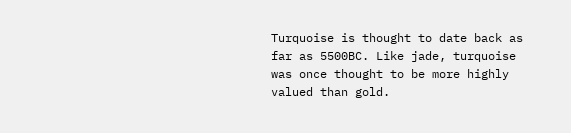Turquoise is thought to date back as far as 5500BC. Like jade, turquoise was once thought to be more highly valued than gold.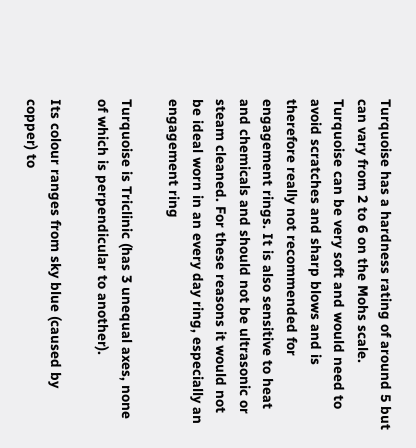Turquoise has a hardness rating of around 5 but can vary from 2 to 6 on the Mohs scale. Turquoise can be very soft and would need to avoid scratches and sharp blows and is therefore really not recommended for engagement rings. It is also sensitive to heat and chemicals and should not be ultrasonic or steam cleaned. For these reasons it would not be ideal worn in an every day ring, especially an engagement ring

Turquoise is Triclinic (has 3 unequal axes, none of which is perpendicular to another).

Its colour ranges from sky blue (caused by copper) to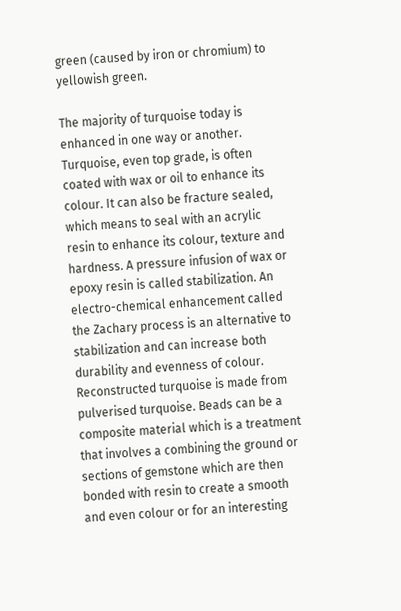green (caused by iron or chromium) to yellowish green.

The majority of turquoise today is enhanced in one way or another. Turquoise, even top grade, is often coated with wax or oil to enhance its colour. It can also be fracture sealed, which means to seal with an acrylic resin to enhance its colour, texture and hardness. A pressure infusion of wax or epoxy resin is called stabilization. An electro-chemical enhancement called the Zachary process is an alternative to stabilization and can increase both durability and evenness of colour. Reconstructed turquoise is made from pulverised turquoise. Beads can be a composite material which is a treatment that involves a combining the ground or sections of gemstone which are then bonded with resin to create a smooth and even colour or for an interesting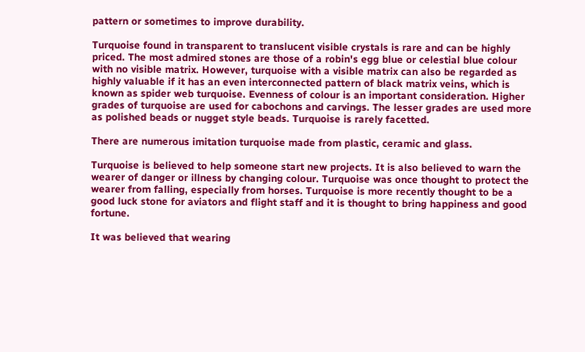pattern or sometimes to improve durability.

Turquoise found in transparent to translucent visible crystals is rare and can be highly priced. The most admired stones are those of a robin's egg blue or celestial blue colour with no visible matrix. However, turquoise with a visible matrix can also be regarded as highly valuable if it has an even interconnected pattern of black matrix veins, which is known as spider web turquoise. Evenness of colour is an important consideration. Higher grades of turquoise are used for cabochons and carvings. The lesser grades are used more as polished beads or nugget style beads. Turquoise is rarely facetted.

There are numerous imitation turquoise made from plastic, ceramic and glass.

Turquoise is believed to help someone start new projects. It is also believed to warn the wearer of danger or illness by changing colour. Turquoise was once thought to protect the wearer from falling, especially from horses. Turquoise is more recently thought to be a good luck stone for aviators and flight staff and it is thought to bring happiness and good fortune.

It was believed that wearing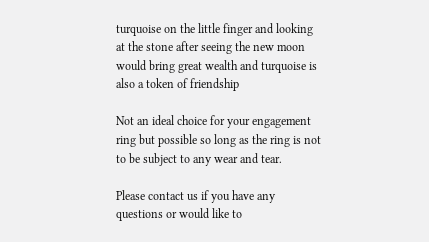turquoise on the little finger and looking at the stone after seeing the new moon would bring great wealth and turquoise is also a token of friendship

Not an ideal choice for your engagement ring but possible so long as the ring is not to be subject to any wear and tear.

Please contact us if you have any questions or would like to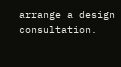arrange a design consultation.